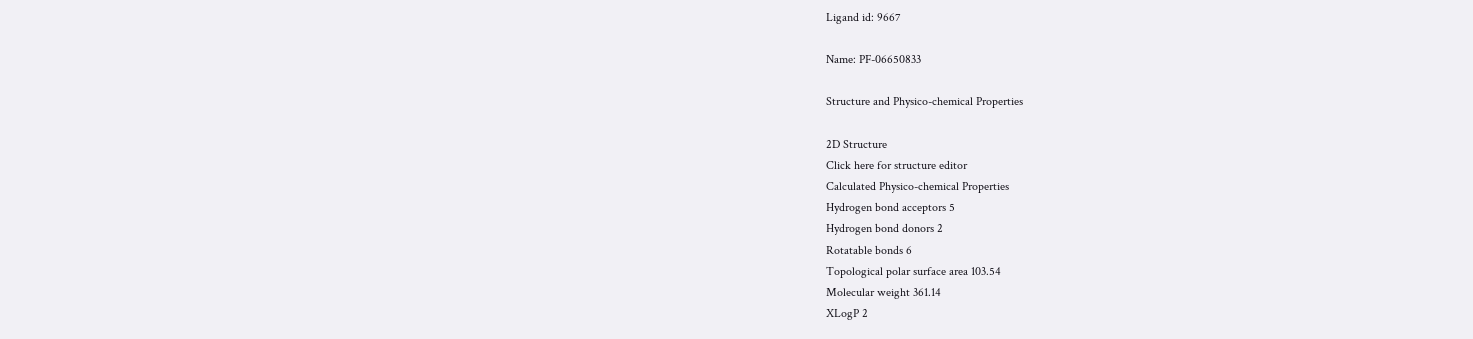Ligand id: 9667

Name: PF-06650833

Structure and Physico-chemical Properties

2D Structure
Click here for structure editor
Calculated Physico-chemical Properties
Hydrogen bond acceptors 5
Hydrogen bond donors 2
Rotatable bonds 6
Topological polar surface area 103.54
Molecular weight 361.14
XLogP 2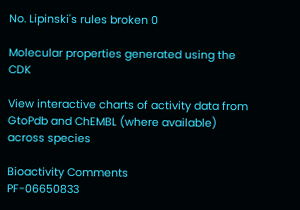No. Lipinski's rules broken 0

Molecular properties generated using the CDK

View interactive charts of activity data from GtoPdb and ChEMBL (where available) across species

Bioactivity Comments
PF-06650833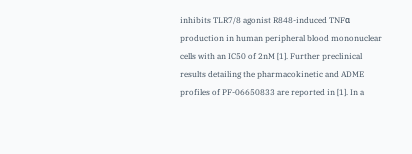inhibits TLR7/8 agonist R848-induced TNFα production in human peripheral blood mononuclear cells with an IC50 of 2nM [1]. Further preclinical results detailing the pharmacokinetic and ADME profiles of PF-06650833 are reported in [1]. In a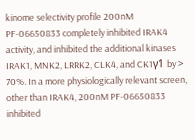kinome selectivity profile 200nM PF-06650833 completely inhibited IRAK4 activity, and inhibited the additional kinases IRAK1, MNK2, LRRK2, CLK4, and CK1γ1 by > 70%. In a more physiologically relevant screen, other than IRAK4, 200nM PF-06650833 inhibited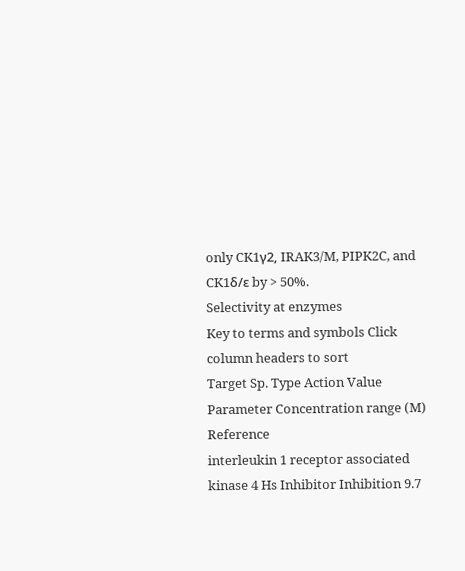only CK1γ2, IRAK3/M, PIPK2C, and CK1δ/ε by > 50%.
Selectivity at enzymes
Key to terms and symbols Click column headers to sort
Target Sp. Type Action Value Parameter Concentration range (M) Reference
interleukin 1 receptor associated kinase 4 Hs Inhibitor Inhibition 9.7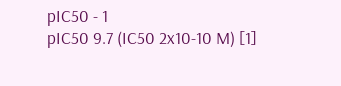pIC50 - 1
pIC50 9.7 (IC50 2x10-10 M) [1]